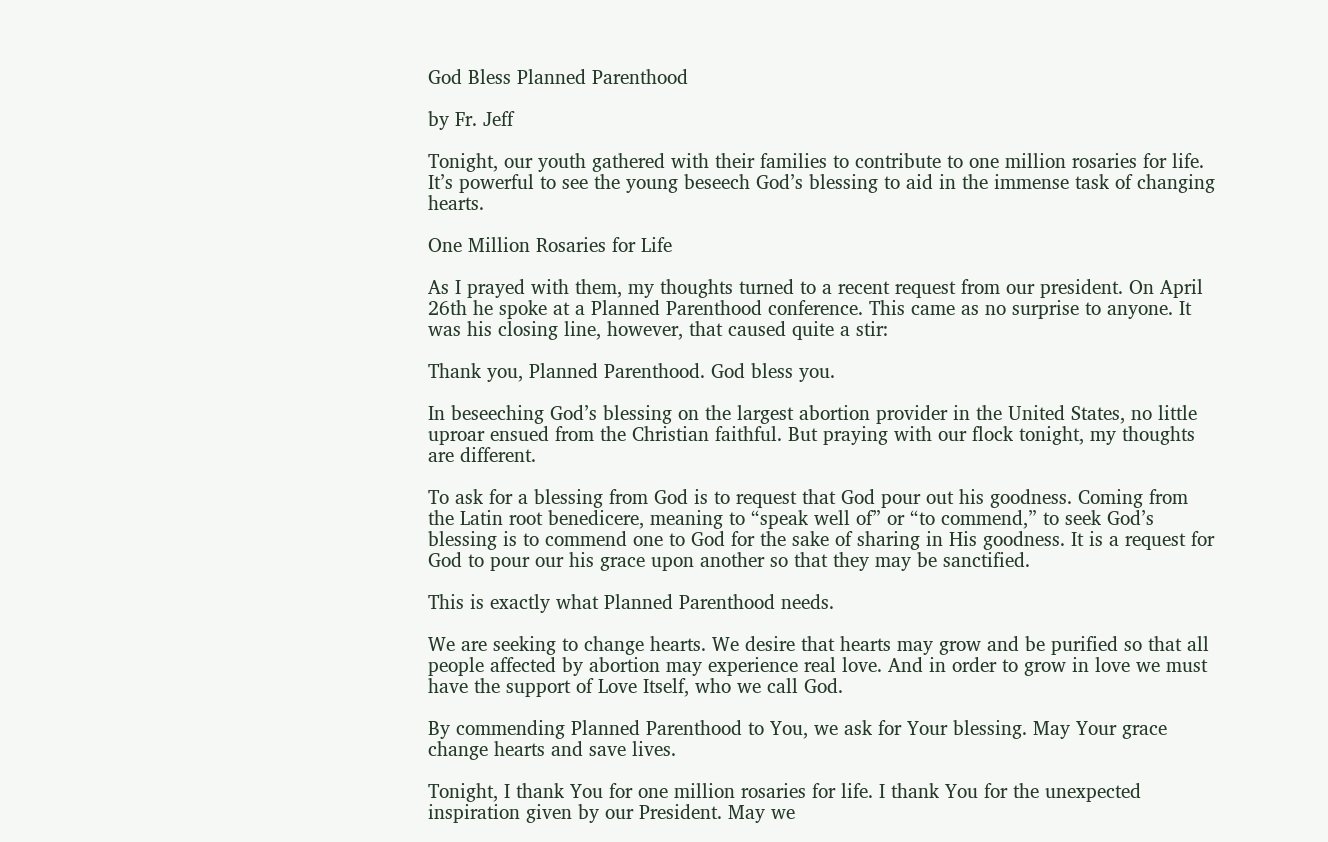God Bless Planned Parenthood

by Fr. Jeff

Tonight, our youth gathered with their families to contribute to one million rosaries for life. It’s powerful to see the young beseech God’s blessing to aid in the immense task of changing hearts.

One Million Rosaries for Life

As I prayed with them, my thoughts turned to a recent request from our president. On April 26th he spoke at a Planned Parenthood conference. This came as no surprise to anyone. It was his closing line, however, that caused quite a stir:

Thank you, Planned Parenthood. God bless you.

In beseeching God’s blessing on the largest abortion provider in the United States, no little uproar ensued from the Christian faithful. But praying with our flock tonight, my thoughts are different.

To ask for a blessing from God is to request that God pour out his goodness. Coming from the Latin root benedicere, meaning to “speak well of” or “to commend,” to seek God’s blessing is to commend one to God for the sake of sharing in His goodness. It is a request for God to pour our his grace upon another so that they may be sanctified.

This is exactly what Planned Parenthood needs.

We are seeking to change hearts. We desire that hearts may grow and be purified so that all people affected by abortion may experience real love. And in order to grow in love we must have the support of Love Itself, who we call God.

By commending Planned Parenthood to You, we ask for Your blessing. May Your grace change hearts and save lives.

Tonight, I thank You for one million rosaries for life. I thank You for the unexpected inspiration given by our President. May we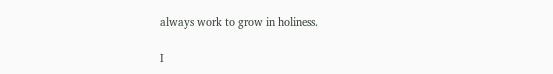always work to grow in holiness.

I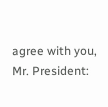agree with you, Mr. President: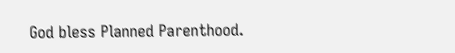God bless Planned Parenthood.